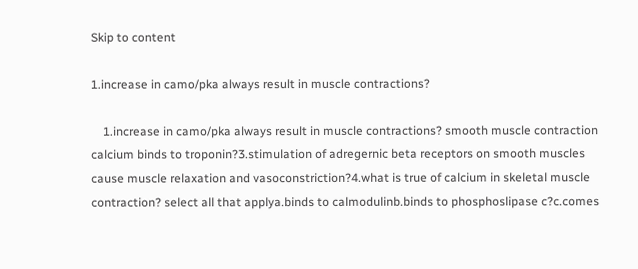Skip to content

1.increase in camo/pka always result in muscle contractions?

    1.increase in camo/pka always result in muscle contractions? smooth muscle contraction calcium binds to troponin?3.stimulation of adregernic beta receptors on smooth muscles cause muscle relaxation and vasoconstriction?4.what is true of calcium in skeletal muscle contraction? select all that applya.binds to calmodulinb.binds to phosphoslipase c?c.comes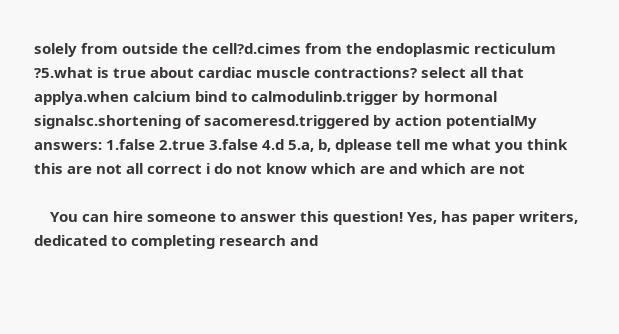solely from outside the cell?d.cimes from the endoplasmic recticulum ?5.what is true about cardiac muscle contractions? select all that applya.when calcium bind to calmodulinb.trigger by hormonal signalsc.shortening of sacomeresd.triggered by action potentialMy answers: 1.false 2.true 3.false 4.d 5.a, b, dplease tell me what you think this are not all correct i do not know which are and which are not

    You can hire someone to answer this question! Yes, has paper writers, dedicated to completing research and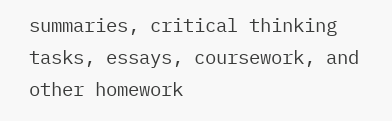summaries, critical thinking tasks, essays, coursework, and other homework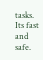tasks. Its fast and safe.